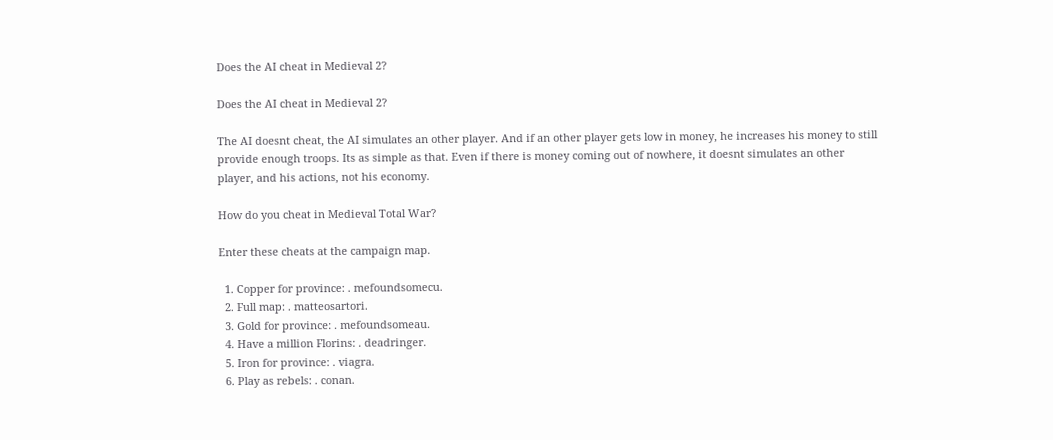Does the AI cheat in Medieval 2?

Does the AI cheat in Medieval 2?

The AI doesnt cheat, the AI simulates an other player. And if an other player gets low in money, he increases his money to still provide enough troops. Its as simple as that. Even if there is money coming out of nowhere, it doesnt simulates an other player, and his actions, not his economy.

How do you cheat in Medieval Total War?

Enter these cheats at the campaign map.

  1. Copper for province: . mefoundsomecu.
  2. Full map: . matteosartori.
  3. Gold for province: . mefoundsomeau.
  4. Have a million Florins: . deadringer.
  5. Iron for province: . viagra.
  6. Play as rebels: . conan.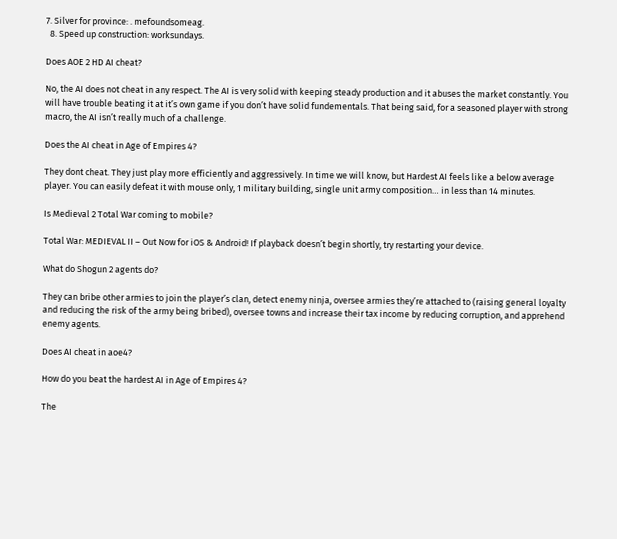7. Silver for province: . mefoundsomeag.
  8. Speed up construction: worksundays.

Does AOE 2 HD AI cheat?

No, the AI does not cheat in any respect. The AI is very solid with keeping steady production and it abuses the market constantly. You will have trouble beating it at it’s own game if you don’t have solid fundementals. That being said, for a seasoned player with strong macro, the AI isn’t really much of a challenge.

Does the AI cheat in Age of Empires 4?

They dont cheat. They just play more efficiently and aggressively. In time we will know, but Hardest AI feels like a below average player. You can easily defeat it with mouse only, 1 military building, single unit army composition… in less than 14 minutes.

Is Medieval 2 Total War coming to mobile?

Total War: MEDIEVAL II – Out Now for iOS & Android! If playback doesn’t begin shortly, try restarting your device.

What do Shogun 2 agents do?

They can bribe other armies to join the player’s clan, detect enemy ninja, oversee armies they’re attached to (raising general loyalty and reducing the risk of the army being bribed), oversee towns and increase their tax income by reducing corruption, and apprehend enemy agents.

Does AI cheat in aoe4?

How do you beat the hardest AI in Age of Empires 4?

The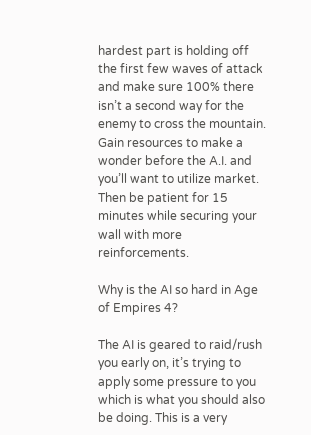hardest part is holding off the first few waves of attack and make sure 100% there isn’t a second way for the enemy to cross the mountain. Gain resources to make a wonder before the A.I. and you’ll want to utilize market. Then be patient for 15 minutes while securing your wall with more reinforcements.

Why is the AI so hard in Age of Empires 4?

The AI is geared to raid/rush you early on, it’s trying to apply some pressure to you which is what you should also be doing. This is a very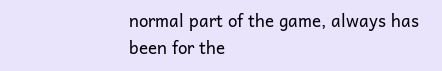normal part of the game, always has been for the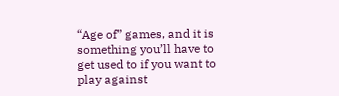“Age of” games, and it is something you’ll have to get used to if you want to play against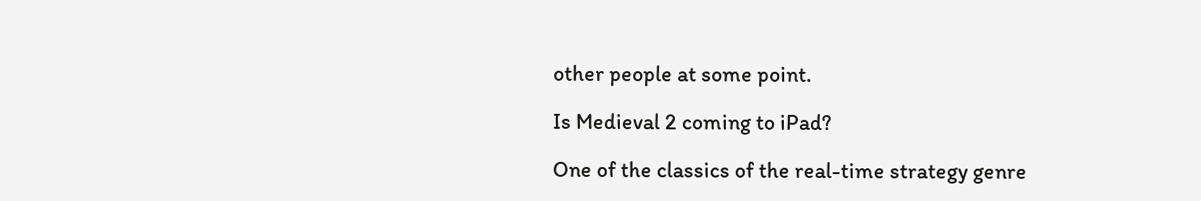other people at some point.

Is Medieval 2 coming to iPad?

One of the classics of the real-time strategy genre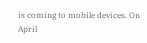is coming to mobile devices. On April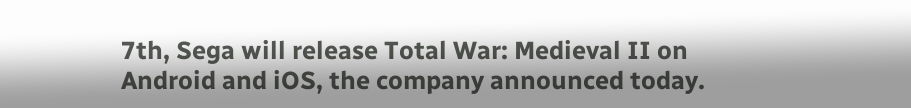7th, Sega will release Total War: Medieval II on Android and iOS, the company announced today.